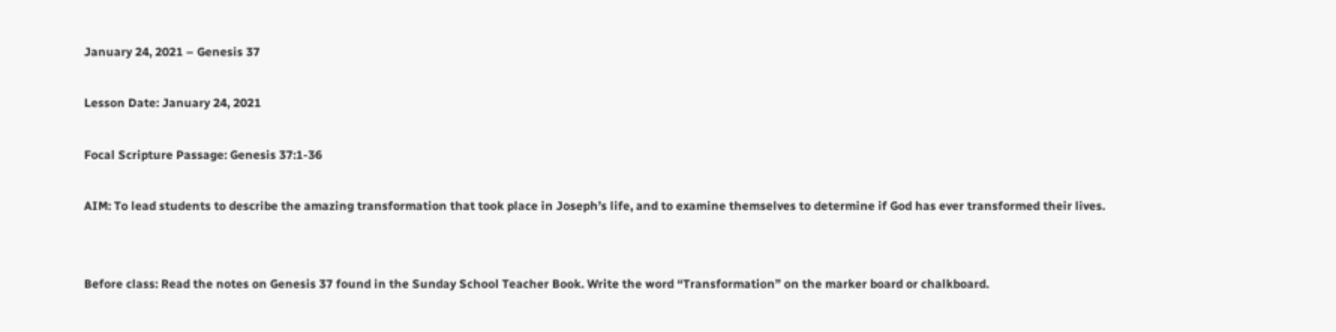January 24, 2021 – Genesis 37

Lesson Date: January 24, 2021

Focal Scripture Passage: Genesis 37:1-36

AIM: To lead students to describe the amazing transformation that took place in Joseph’s life, and to examine themselves to determine if God has ever transformed their lives.


Before class: Read the notes on Genesis 37 found in the Sunday School Teacher Book. Write the word “Transformation” on the marker board or chalkboard.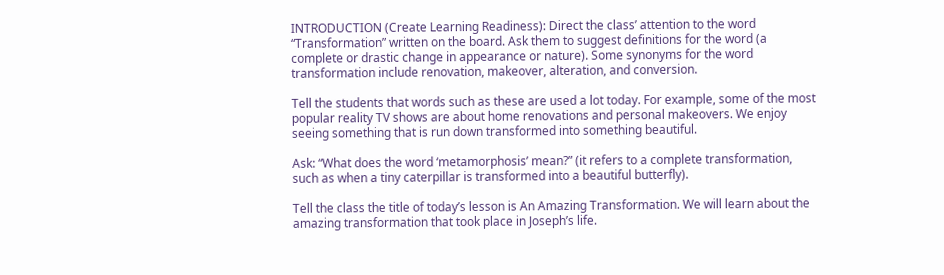INTRODUCTION (Create Learning Readiness): Direct the class’ attention to the word “Transformation” written on the board. Ask them to suggest definitions for the word (a complete or drastic change in appearance or nature). Some synonyms for the word transformation include renovation, makeover, alteration, and conversion.

Tell the students that words such as these are used a lot today. For example, some of the most popular reality TV shows are about home renovations and personal makeovers. We enjoy seeing something that is run down transformed into something beautiful.

Ask: “What does the word ‘metamorphosis’ mean?” (it refers to a complete transformation, such as when a tiny caterpillar is transformed into a beautiful butterfly).

Tell the class the title of today’s lesson is An Amazing Transformation. We will learn about the amazing transformation that took place in Joseph’s life.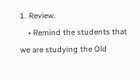1. Review.
    • Remind the students that we are studying the Old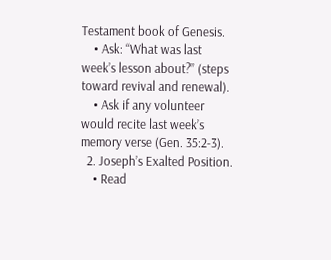Testament book of Genesis.
    • Ask: “What was last week’s lesson about?” (steps toward revival and renewal).
    • Ask if any volunteer would recite last week’s memory verse (Gen. 35:2-3).
  2. Joseph’s Exalted Position.
    • Read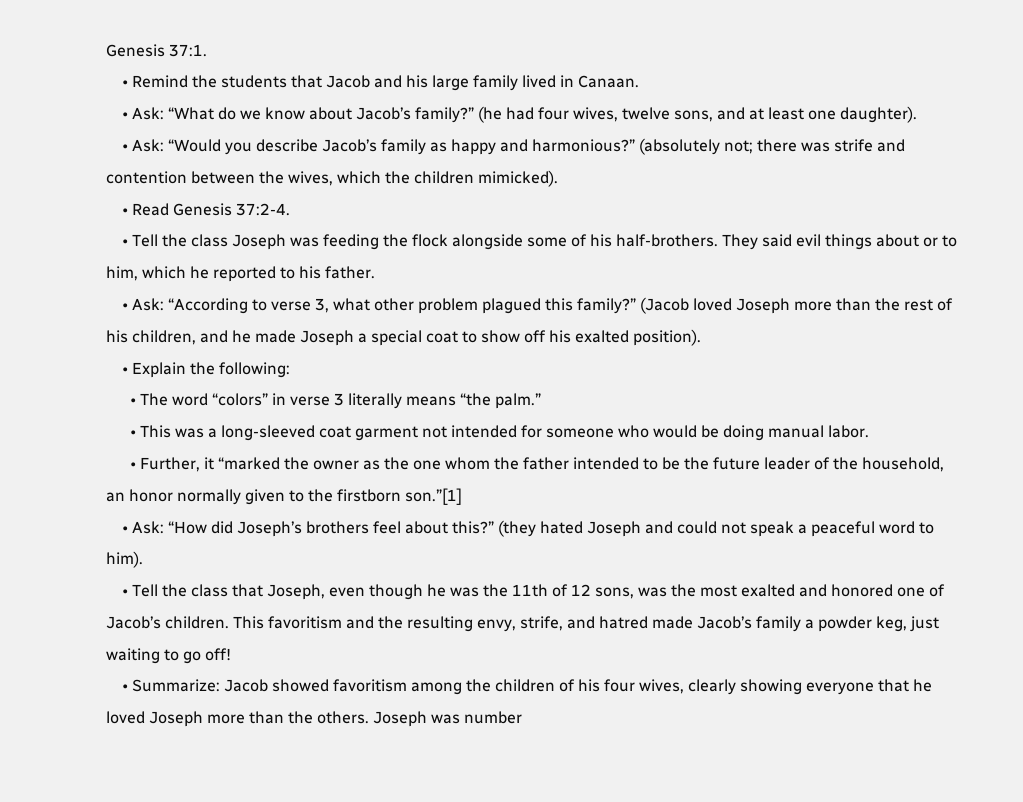Genesis 37:1.
    • Remind the students that Jacob and his large family lived in Canaan.
    • Ask: “What do we know about Jacob’s family?” (he had four wives, twelve sons, and at least one daughter).
    • Ask: “Would you describe Jacob’s family as happy and harmonious?” (absolutely not; there was strife and contention between the wives, which the children mimicked).
    • Read Genesis 37:2-4.
    • Tell the class Joseph was feeding the flock alongside some of his half-brothers. They said evil things about or to him, which he reported to his father.
    • Ask: “According to verse 3, what other problem plagued this family?” (Jacob loved Joseph more than the rest of his children, and he made Joseph a special coat to show off his exalted position).
    • Explain the following:
      • The word “colors” in verse 3 literally means “the palm.”
      • This was a long-sleeved coat garment not intended for someone who would be doing manual labor.
      • Further, it “marked the owner as the one whom the father intended to be the future leader of the household, an honor normally given to the firstborn son.”[1]
    • Ask: “How did Joseph’s brothers feel about this?” (they hated Joseph and could not speak a peaceful word to him).
    • Tell the class that Joseph, even though he was the 11th of 12 sons, was the most exalted and honored one of Jacob’s children. This favoritism and the resulting envy, strife, and hatred made Jacob’s family a powder keg, just waiting to go off!
    • Summarize: Jacob showed favoritism among the children of his four wives, clearly showing everyone that he loved Joseph more than the others. Joseph was number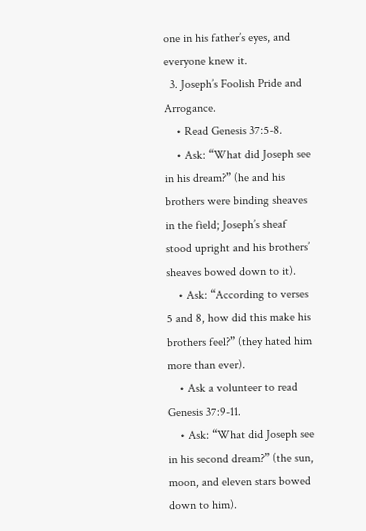one in his father’s eyes, and everyone knew it.
  3. Joseph’s Foolish Pride and Arrogance.
    • Read Genesis 37:5-8.
    • Ask: “What did Joseph see in his dream?” (he and his brothers were binding sheaves in the field; Joseph’s sheaf stood upright and his brothers’ sheaves bowed down to it).
    • Ask: “According to verses 5 and 8, how did this make his brothers feel?” (they hated him more than ever).
    • Ask a volunteer to read Genesis 37:9-11.
    • Ask: “What did Joseph see in his second dream?” (the sun, moon, and eleven stars bowed down to him).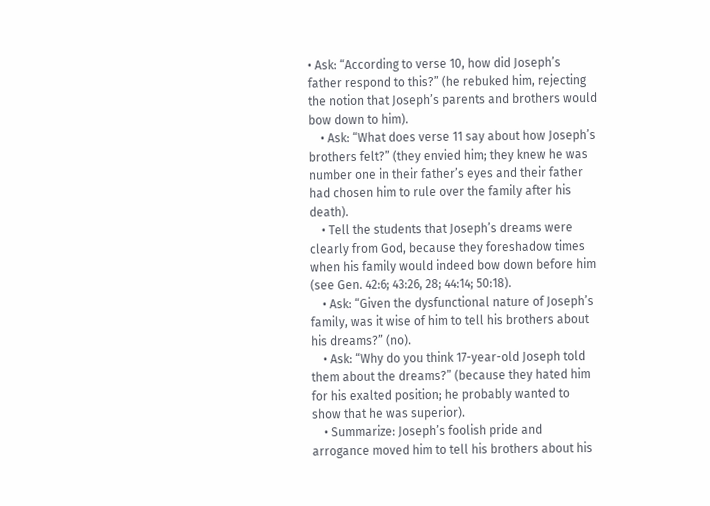• Ask: “According to verse 10, how did Joseph’s father respond to this?” (he rebuked him, rejecting the notion that Joseph’s parents and brothers would bow down to him).
    • Ask: “What does verse 11 say about how Joseph’s brothers felt?” (they envied him; they knew he was number one in their father’s eyes and their father had chosen him to rule over the family after his death).
    • Tell the students that Joseph’s dreams were clearly from God, because they foreshadow times when his family would indeed bow down before him (see Gen. 42:6; 43:26, 28; 44:14; 50:18).
    • Ask: “Given the dysfunctional nature of Joseph’s family, was it wise of him to tell his brothers about his dreams?” (no).
    • Ask: “Why do you think 17-year-old Joseph told them about the dreams?” (because they hated him for his exalted position; he probably wanted to show that he was superior).
    • Summarize: Joseph’s foolish pride and arrogance moved him to tell his brothers about his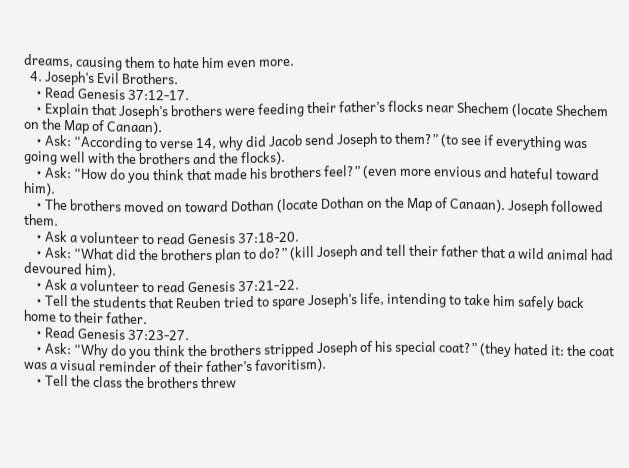dreams, causing them to hate him even more.
  4. Joseph’s Evil Brothers.
    • Read Genesis 37:12-17.
    • Explain that Joseph’s brothers were feeding their father’s flocks near Shechem (locate Shechem on the Map of Canaan).
    • Ask: “According to verse 14, why did Jacob send Joseph to them?” (to see if everything was going well with the brothers and the flocks).
    • Ask: “How do you think that made his brothers feel?” (even more envious and hateful toward him).
    • The brothers moved on toward Dothan (locate Dothan on the Map of Canaan). Joseph followed them.
    • Ask a volunteer to read Genesis 37:18-20.
    • Ask: “What did the brothers plan to do?” (kill Joseph and tell their father that a wild animal had devoured him).
    • Ask a volunteer to read Genesis 37:21-22.
    • Tell the students that Reuben tried to spare Joseph’s life, intending to take him safely back home to their father.
    • Read Genesis 37:23-27.
    • Ask: “Why do you think the brothers stripped Joseph of his special coat?” (they hated it: the coat was a visual reminder of their father’s favoritism).
    • Tell the class the brothers threw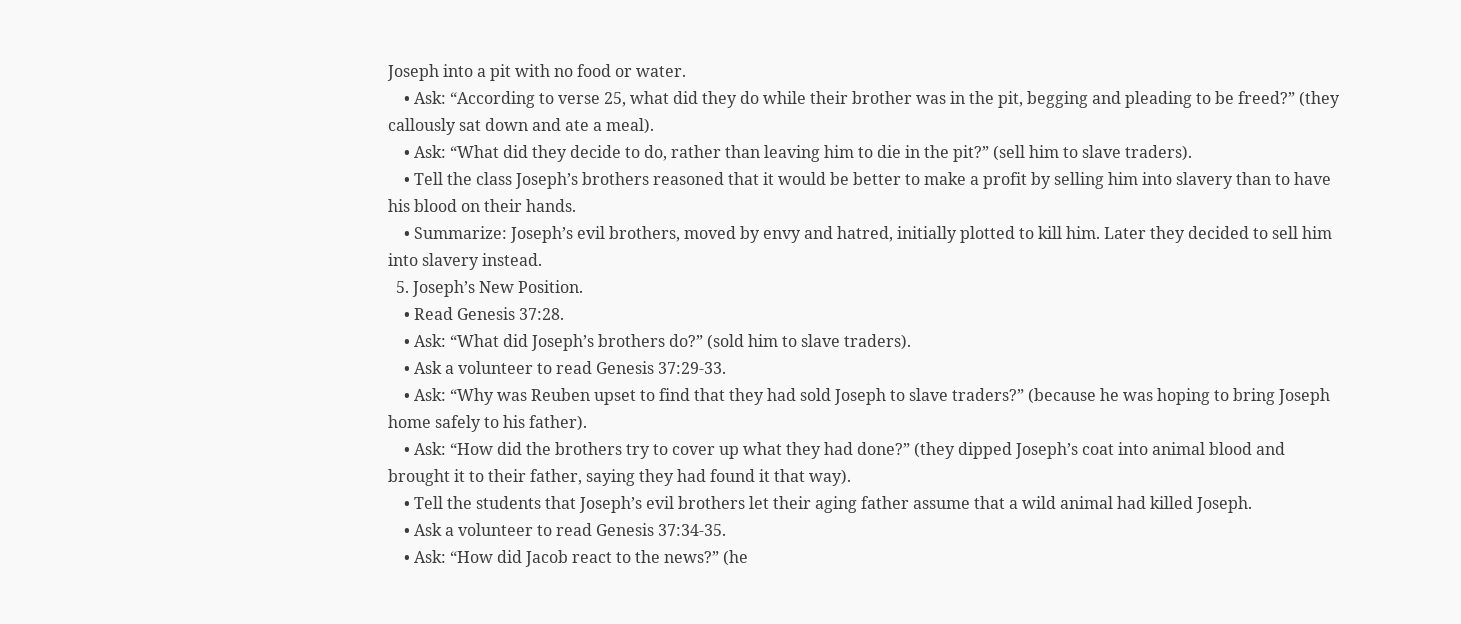Joseph into a pit with no food or water.
    • Ask: “According to verse 25, what did they do while their brother was in the pit, begging and pleading to be freed?” (they callously sat down and ate a meal).
    • Ask: “What did they decide to do, rather than leaving him to die in the pit?” (sell him to slave traders).
    • Tell the class Joseph’s brothers reasoned that it would be better to make a profit by selling him into slavery than to have his blood on their hands.
    • Summarize: Joseph’s evil brothers, moved by envy and hatred, initially plotted to kill him. Later they decided to sell him into slavery instead.
  5. Joseph’s New Position.
    • Read Genesis 37:28.
    • Ask: “What did Joseph’s brothers do?” (sold him to slave traders).
    • Ask a volunteer to read Genesis 37:29-33.
    • Ask: “Why was Reuben upset to find that they had sold Joseph to slave traders?” (because he was hoping to bring Joseph home safely to his father).
    • Ask: “How did the brothers try to cover up what they had done?” (they dipped Joseph’s coat into animal blood and brought it to their father, saying they had found it that way).
    • Tell the students that Joseph’s evil brothers let their aging father assume that a wild animal had killed Joseph.
    • Ask a volunteer to read Genesis 37:34-35.
    • Ask: “How did Jacob react to the news?” (he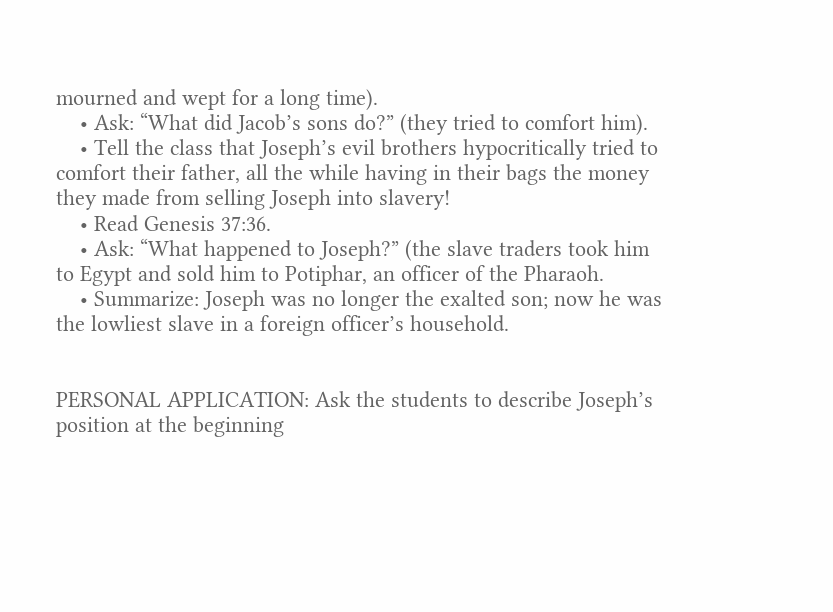mourned and wept for a long time).
    • Ask: “What did Jacob’s sons do?” (they tried to comfort him).
    • Tell the class that Joseph’s evil brothers hypocritically tried to comfort their father, all the while having in their bags the money they made from selling Joseph into slavery!
    • Read Genesis 37:36.
    • Ask: “What happened to Joseph?” (the slave traders took him to Egypt and sold him to Potiphar, an officer of the Pharaoh.
    • Summarize: Joseph was no longer the exalted son; now he was the lowliest slave in a foreign officer’s household.


PERSONAL APPLICATION: Ask the students to describe Joseph’s position at the beginning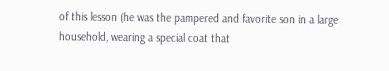of this lesson (he was the pampered and favorite son in a large household, wearing a special coat that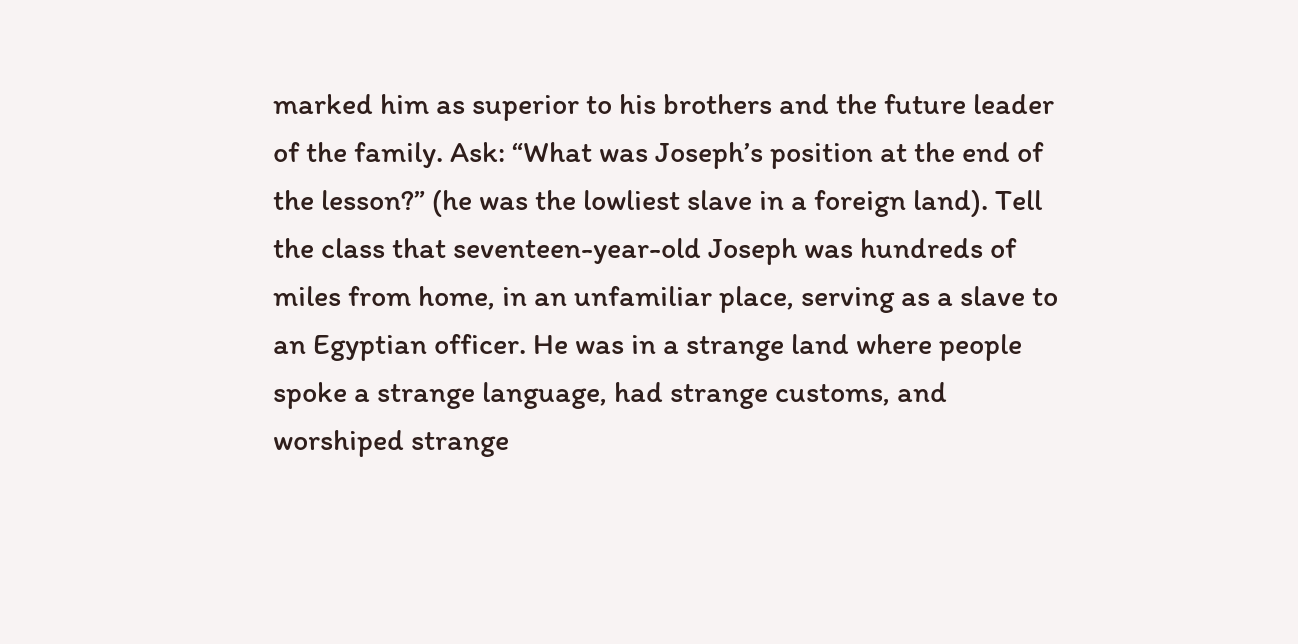marked him as superior to his brothers and the future leader of the family. Ask: “What was Joseph’s position at the end of the lesson?” (he was the lowliest slave in a foreign land). Tell the class that seventeen-year-old Joseph was hundreds of miles from home, in an unfamiliar place, serving as a slave to an Egyptian officer. He was in a strange land where people spoke a strange language, had strange customs, and worshiped strange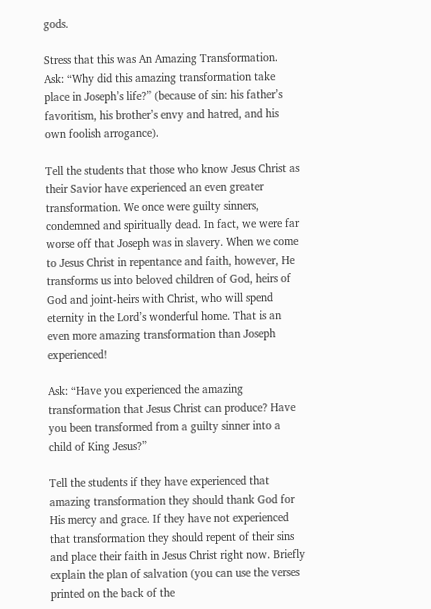gods.

Stress that this was An Amazing Transformation. Ask: “Why did this amazing transformation take place in Joseph’s life?” (because of sin: his father’s favoritism, his brother’s envy and hatred, and his own foolish arrogance).

Tell the students that those who know Jesus Christ as their Savior have experienced an even greater transformation. We once were guilty sinners, condemned and spiritually dead. In fact, we were far worse off that Joseph was in slavery. When we come to Jesus Christ in repentance and faith, however, He transforms us into beloved children of God, heirs of God and joint-heirs with Christ, who will spend eternity in the Lord’s wonderful home. That is an even more amazing transformation than Joseph experienced!

Ask: “Have you experienced the amazing transformation that Jesus Christ can produce? Have you been transformed from a guilty sinner into a child of King Jesus?”

Tell the students if they have experienced that amazing transformation they should thank God for His mercy and grace. If they have not experienced that transformation they should repent of their sins and place their faith in Jesus Christ right now. Briefly explain the plan of salvation (you can use the verses printed on the back of the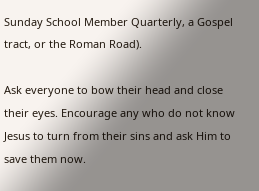Sunday School Member Quarterly, a Gospel tract, or the Roman Road).

Ask everyone to bow their head and close their eyes. Encourage any who do not know Jesus to turn from their sins and ask Him to save them now.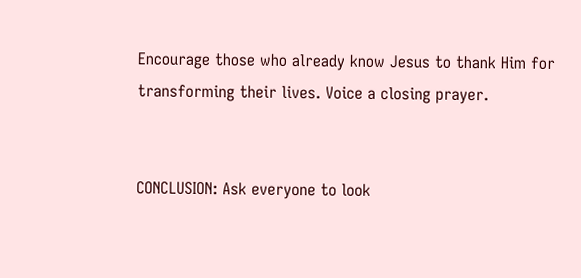Encourage those who already know Jesus to thank Him for transforming their lives. Voice a closing prayer.


CONCLUSION: Ask everyone to look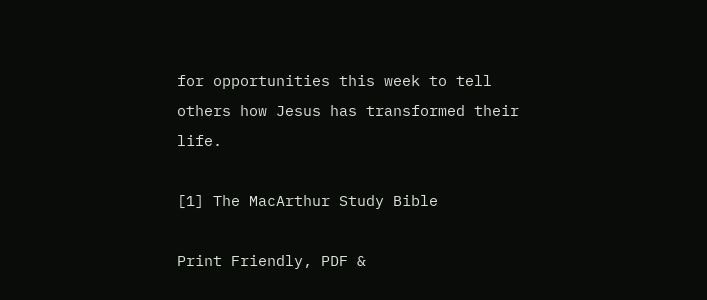for opportunities this week to tell others how Jesus has transformed their life.

[1] The MacArthur Study Bible

Print Friendly, PDF &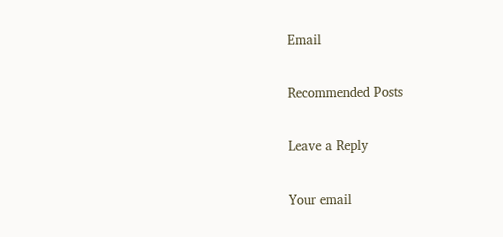Email

Recommended Posts

Leave a Reply

Your email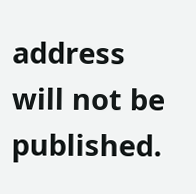address will not be published.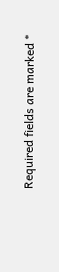Required fields are marked *